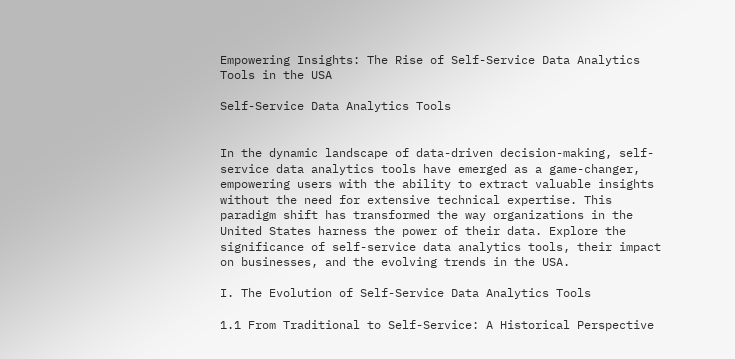Empowering Insights: The Rise of Self-Service Data Analytics Tools in the USA

Self-Service Data Analytics Tools


In the dynamic landscape of data-driven decision-making, self-service data analytics tools have emerged as a game-changer, empowering users with the ability to extract valuable insights without the need for extensive technical expertise. This paradigm shift has transformed the way organizations in the United States harness the power of their data. Explore the significance of self-service data analytics tools, their impact on businesses, and the evolving trends in the USA.

I. The Evolution of Self-Service Data Analytics Tools

1.1 From Traditional to Self-Service: A Historical Perspective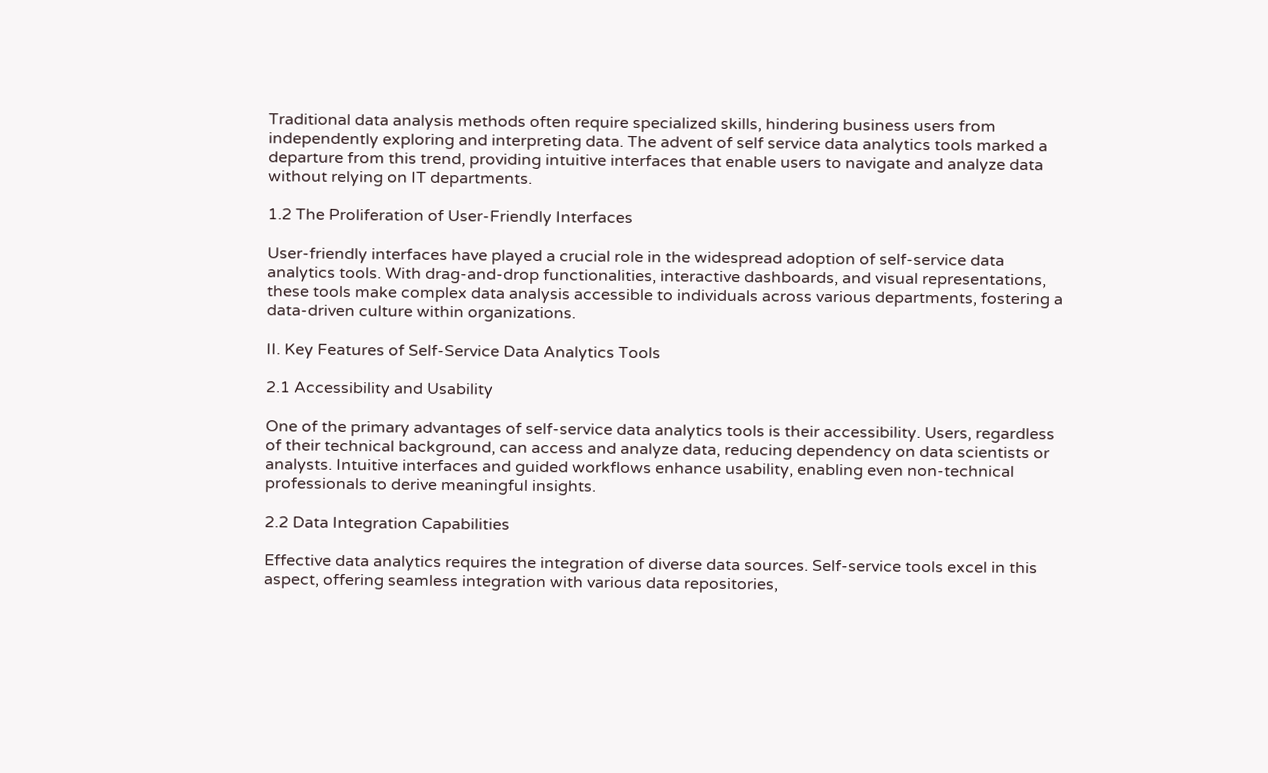Traditional data analysis methods often require specialized skills, hindering business users from independently exploring and interpreting data. The advent of self service data analytics tools marked a departure from this trend, providing intuitive interfaces that enable users to navigate and analyze data without relying on IT departments.

1.2 The Proliferation of User-Friendly Interfaces

User-friendly interfaces have played a crucial role in the widespread adoption of self-service data analytics tools. With drag-and-drop functionalities, interactive dashboards, and visual representations, these tools make complex data analysis accessible to individuals across various departments, fostering a data-driven culture within organizations.

II. Key Features of Self-Service Data Analytics Tools

2.1 Accessibility and Usability

One of the primary advantages of self-service data analytics tools is their accessibility. Users, regardless of their technical background, can access and analyze data, reducing dependency on data scientists or analysts. Intuitive interfaces and guided workflows enhance usability, enabling even non-technical professionals to derive meaningful insights.

2.2 Data Integration Capabilities

Effective data analytics requires the integration of diverse data sources. Self-service tools excel in this aspect, offering seamless integration with various data repositories,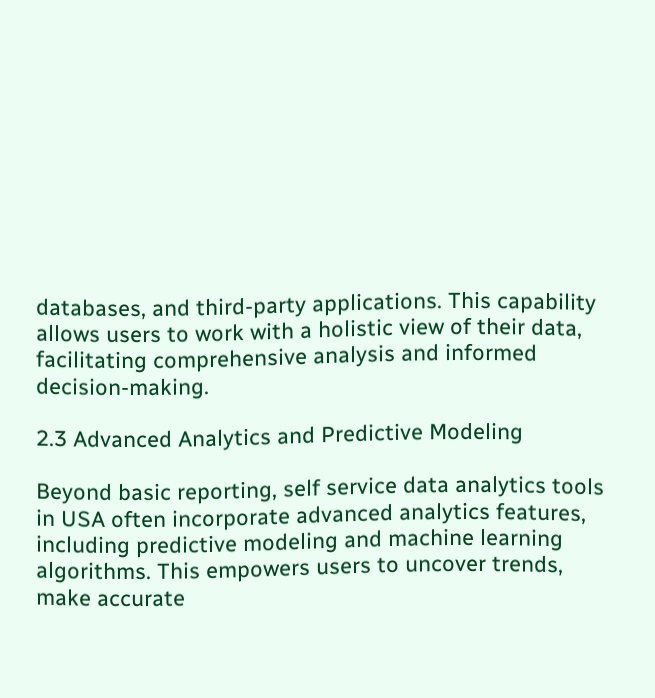databases, and third-party applications. This capability allows users to work with a holistic view of their data, facilitating comprehensive analysis and informed decision-making.

2.3 Advanced Analytics and Predictive Modeling

Beyond basic reporting, self service data analytics tools in USA often incorporate advanced analytics features, including predictive modeling and machine learning algorithms. This empowers users to uncover trends, make accurate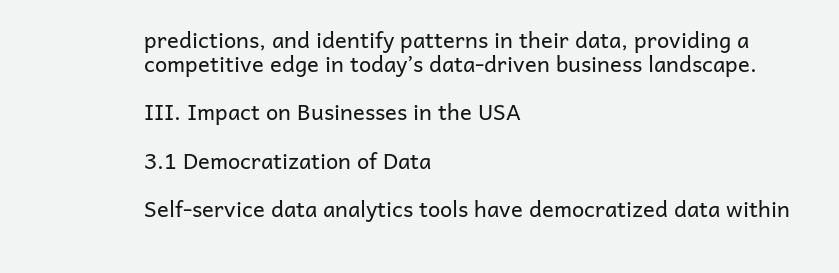predictions, and identify patterns in their data, providing a competitive edge in today’s data-driven business landscape.

III. Impact on Businesses in the USA

3.1 Democratization of Data

Self-service data analytics tools have democratized data within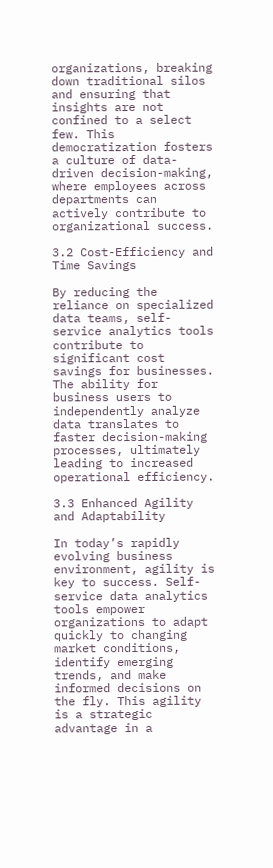organizations, breaking down traditional silos and ensuring that insights are not confined to a select few. This democratization fosters a culture of data-driven decision-making, where employees across departments can actively contribute to organizational success.

3.2 Cost-Efficiency and Time Savings

By reducing the reliance on specialized data teams, self-service analytics tools contribute to significant cost savings for businesses. The ability for business users to independently analyze data translates to faster decision-making processes, ultimately leading to increased operational efficiency.

3.3 Enhanced Agility and Adaptability

In today’s rapidly evolving business environment, agility is key to success. Self-service data analytics tools empower organizations to adapt quickly to changing market conditions, identify emerging trends, and make informed decisions on the fly. This agility is a strategic advantage in a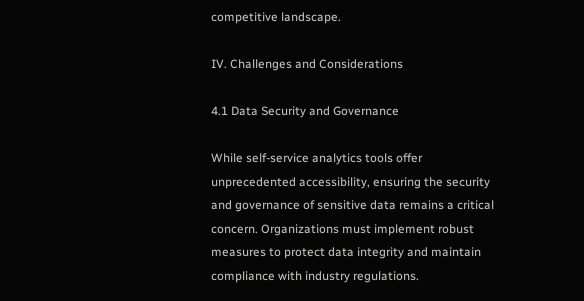competitive landscape.

IV. Challenges and Considerations

4.1 Data Security and Governance

While self-service analytics tools offer unprecedented accessibility, ensuring the security and governance of sensitive data remains a critical concern. Organizations must implement robust measures to protect data integrity and maintain compliance with industry regulations.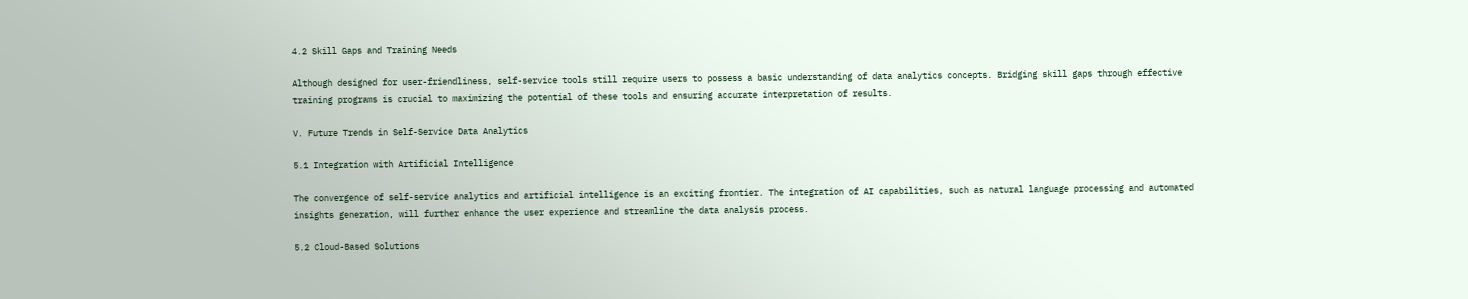4.2 Skill Gaps and Training Needs

Although designed for user-friendliness, self-service tools still require users to possess a basic understanding of data analytics concepts. Bridging skill gaps through effective training programs is crucial to maximizing the potential of these tools and ensuring accurate interpretation of results.

V. Future Trends in Self-Service Data Analytics

5.1 Integration with Artificial Intelligence

The convergence of self-service analytics and artificial intelligence is an exciting frontier. The integration of AI capabilities, such as natural language processing and automated insights generation, will further enhance the user experience and streamline the data analysis process.

5.2 Cloud-Based Solutions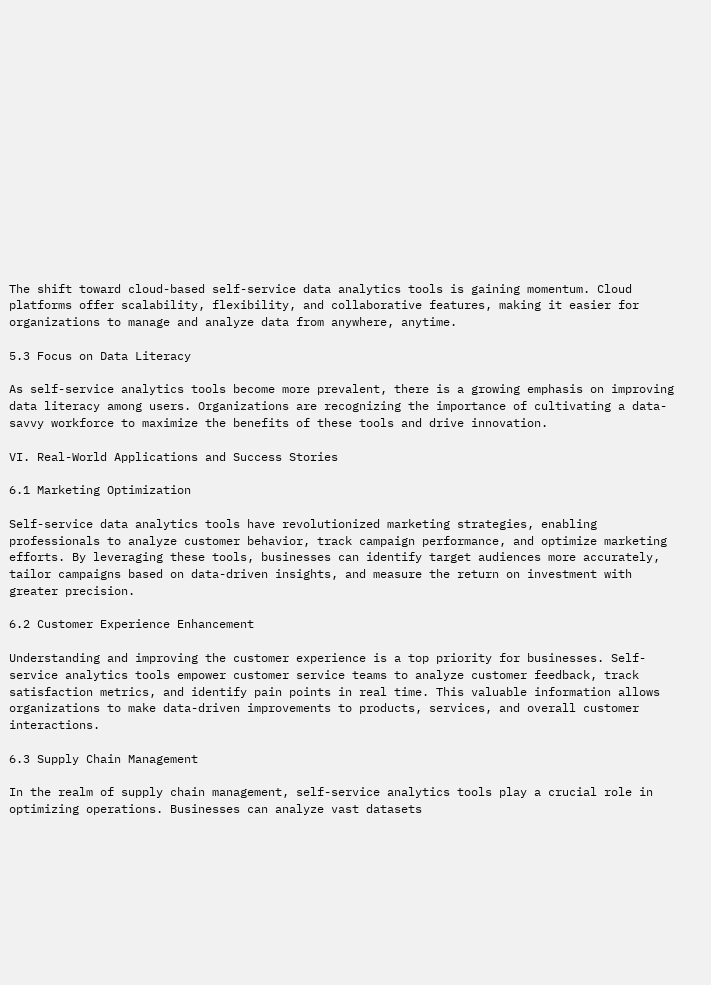The shift toward cloud-based self-service data analytics tools is gaining momentum. Cloud platforms offer scalability, flexibility, and collaborative features, making it easier for organizations to manage and analyze data from anywhere, anytime.

5.3 Focus on Data Literacy

As self-service analytics tools become more prevalent, there is a growing emphasis on improving data literacy among users. Organizations are recognizing the importance of cultivating a data-savvy workforce to maximize the benefits of these tools and drive innovation.

VI. Real-World Applications and Success Stories

6.1 Marketing Optimization

Self-service data analytics tools have revolutionized marketing strategies, enabling professionals to analyze customer behavior, track campaign performance, and optimize marketing efforts. By leveraging these tools, businesses can identify target audiences more accurately, tailor campaigns based on data-driven insights, and measure the return on investment with greater precision.

6.2 Customer Experience Enhancement

Understanding and improving the customer experience is a top priority for businesses. Self-service analytics tools empower customer service teams to analyze customer feedback, track satisfaction metrics, and identify pain points in real time. This valuable information allows organizations to make data-driven improvements to products, services, and overall customer interactions.

6.3 Supply Chain Management

In the realm of supply chain management, self-service analytics tools play a crucial role in optimizing operations. Businesses can analyze vast datasets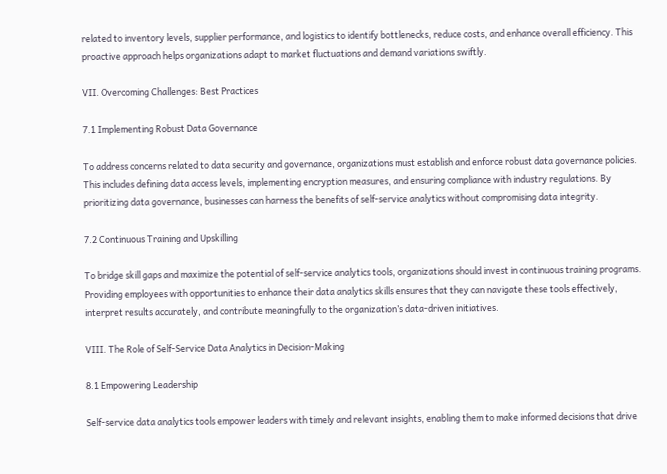related to inventory levels, supplier performance, and logistics to identify bottlenecks, reduce costs, and enhance overall efficiency. This proactive approach helps organizations adapt to market fluctuations and demand variations swiftly.

VII. Overcoming Challenges: Best Practices

7.1 Implementing Robust Data Governance

To address concerns related to data security and governance, organizations must establish and enforce robust data governance policies. This includes defining data access levels, implementing encryption measures, and ensuring compliance with industry regulations. By prioritizing data governance, businesses can harness the benefits of self-service analytics without compromising data integrity.

7.2 Continuous Training and Upskilling

To bridge skill gaps and maximize the potential of self-service analytics tools, organizations should invest in continuous training programs. Providing employees with opportunities to enhance their data analytics skills ensures that they can navigate these tools effectively, interpret results accurately, and contribute meaningfully to the organization’s data-driven initiatives.

VIII. The Role of Self-Service Data Analytics in Decision-Making

8.1 Empowering Leadership

Self-service data analytics tools empower leaders with timely and relevant insights, enabling them to make informed decisions that drive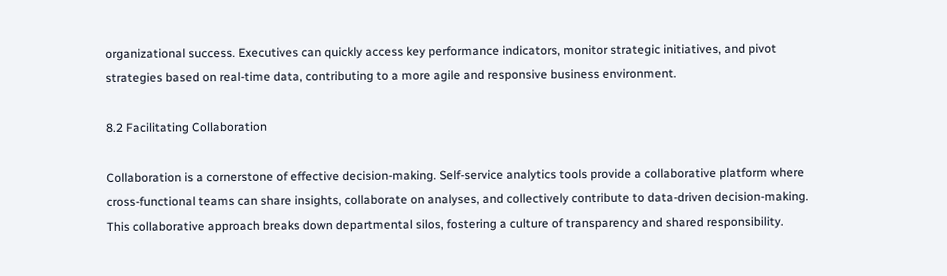organizational success. Executives can quickly access key performance indicators, monitor strategic initiatives, and pivot strategies based on real-time data, contributing to a more agile and responsive business environment.

8.2 Facilitating Collaboration

Collaboration is a cornerstone of effective decision-making. Self-service analytics tools provide a collaborative platform where cross-functional teams can share insights, collaborate on analyses, and collectively contribute to data-driven decision-making. This collaborative approach breaks down departmental silos, fostering a culture of transparency and shared responsibility.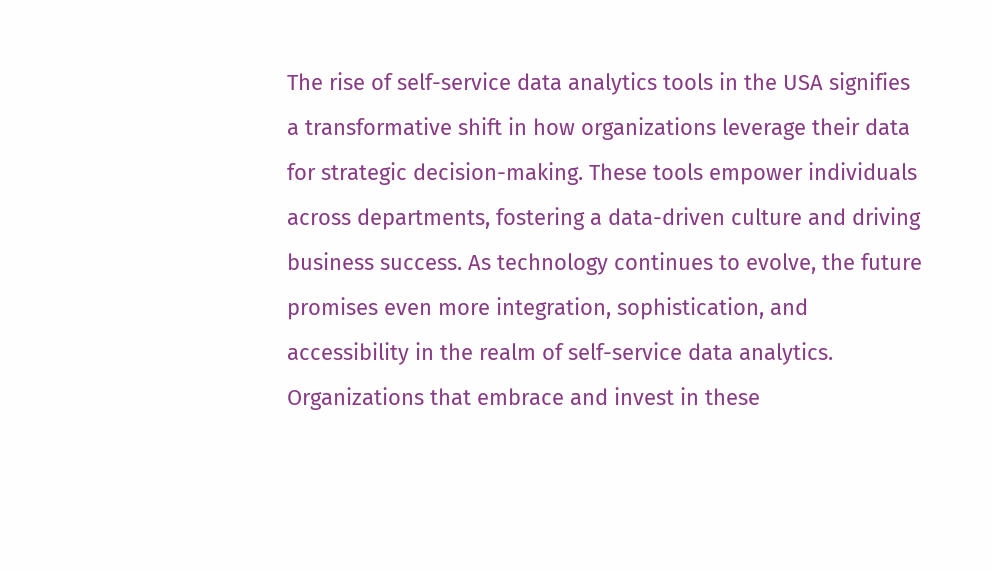The rise of self-service data analytics tools in the USA signifies a transformative shift in how organizations leverage their data for strategic decision-making. These tools empower individuals across departments, fostering a data-driven culture and driving business success. As technology continues to evolve, the future promises even more integration, sophistication, and accessibility in the realm of self-service data analytics. Organizations that embrace and invest in these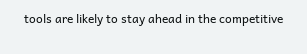tools are likely to stay ahead in the competitive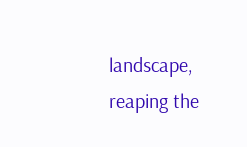landscape, reaping the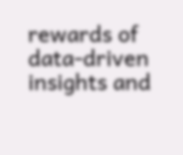rewards of data-driven insights and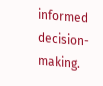informed decision-making.